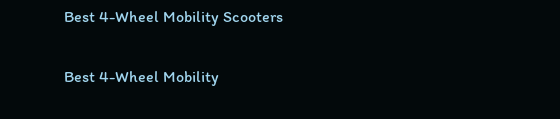Best 4-Wheel Mobility Scooters

Best 4-Wheel Mobility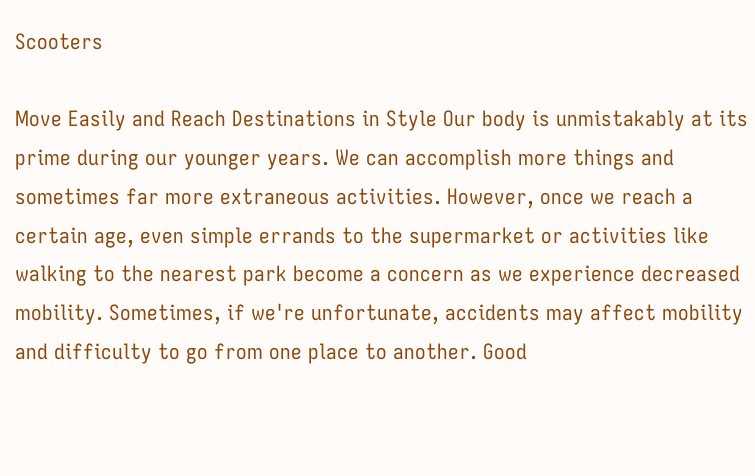Scooters

Move Easily and Reach Destinations in Style Our body is unmistakably at its prime during our younger years. We can accomplish more things and sometimes far more extraneous activities. However, once we reach a certain age, even simple errands to the supermarket or activities like walking to the nearest park become a concern as we experience decreased mobility. Sometimes, if we're unfortunate, accidents may affect mobility and difficulty to go from one place to another. Good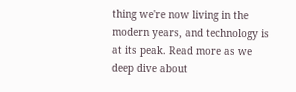thing we're now living in the modern years, and technology is at its peak. Read more as we deep dive about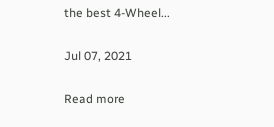the best 4-Wheel...

Jul 07, 2021

Read more